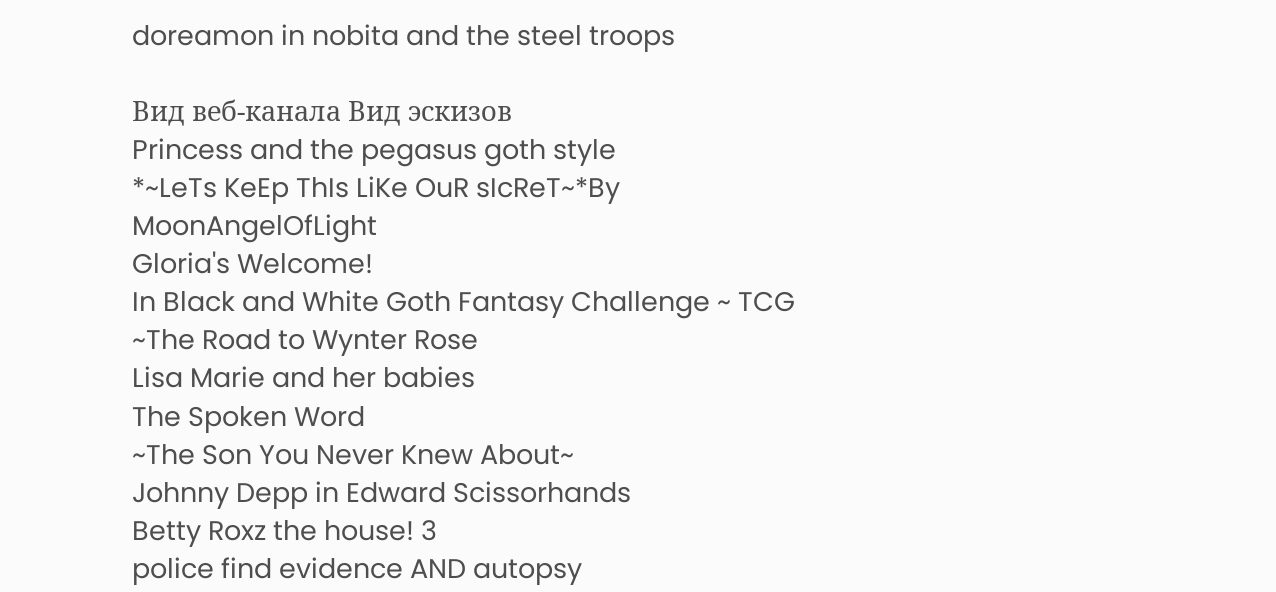doreamon in nobita and the steel troops

Вид веб-канала Вид эскизов
Princess and the pegasus goth style
*~LeTs KeEp ThIs LiKe OuR sIcReT~*By MoonAngelOfLight
Gloria's Welcome!
In Black and White Goth Fantasy Challenge ~ TCG
~The Road to Wynter Rose
Lisa Marie and her babies
The Spoken Word
~The Son You Never Knew About~
Johnny Depp in Edward Scissorhands
Betty Roxz the house! 3
police find evidence AND autopsy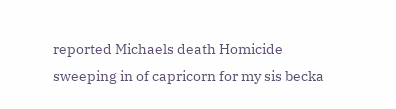reported Michaels death Homicide
sweeping in of capricorn for my sis becka